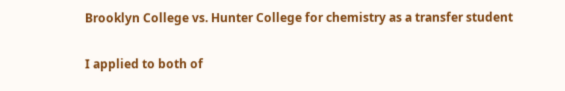Brooklyn College vs. Hunter College for chemistry as a transfer student

I applied to both of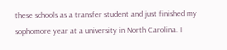these schools as a transfer student and just finished my sophomore year at a university in North Carolina. I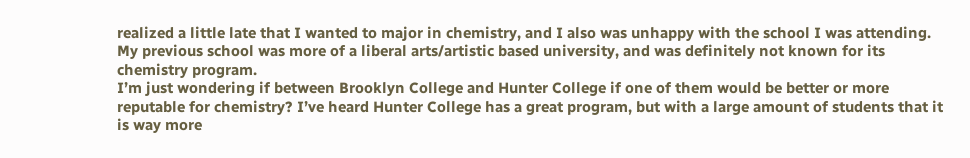realized a little late that I wanted to major in chemistry, and I also was unhappy with the school I was attending. My previous school was more of a liberal arts/artistic based university, and was definitely not known for its chemistry program.
I’m just wondering if between Brooklyn College and Hunter College if one of them would be better or more reputable for chemistry? I’ve heard Hunter College has a great program, but with a large amount of students that it is way more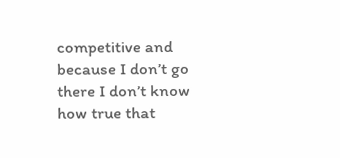competitive and because I don’t go there I don’t know how true that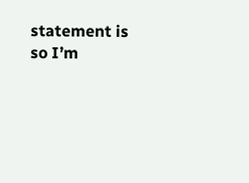statement is so I’m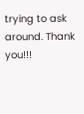trying to ask around. Thank you!!!